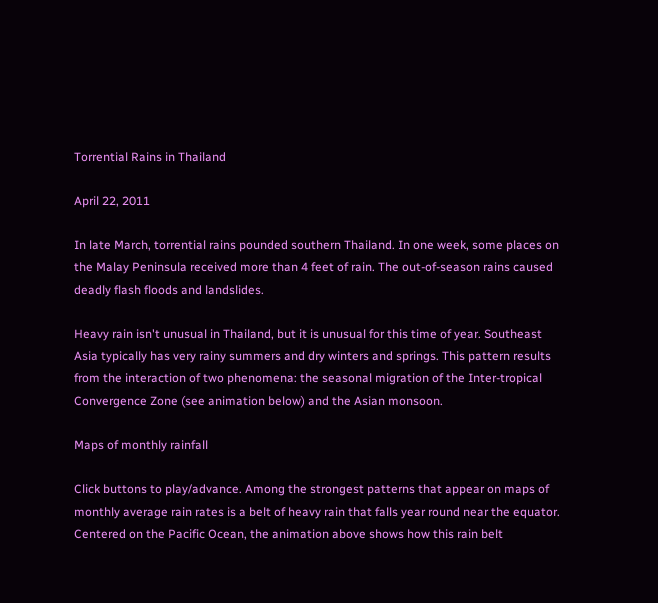Torrential Rains in Thailand

April 22, 2011

In late March, torrential rains pounded southern Thailand. In one week, some places on the Malay Peninsula received more than 4 feet of rain. The out-of-season rains caused deadly flash floods and landslides.

Heavy rain isn't unusual in Thailand, but it is unusual for this time of year. Southeast Asia typically has very rainy summers and dry winters and springs. This pattern results from the interaction of two phenomena: the seasonal migration of the Inter-tropical Convergence Zone (see animation below) and the Asian monsoon.

Maps of monthly rainfall

Click buttons to play/advance. Among the strongest patterns that appear on maps of monthly average rain rates is a belt of heavy rain that falls year round near the equator. Centered on the Pacific Ocean, the animation above shows how this rain belt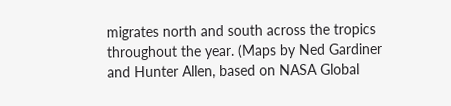migrates north and south across the tropics throughout the year. (Maps by Ned Gardiner and Hunter Allen, based on NASA Global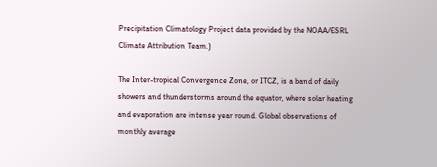Precipitation Climatology Project data provided by the NOAA/ESRL Climate Attribution Team.)

The Inter-tropical Convergence Zone, or ITCZ, is a band of daily showers and thunderstorms around the equator, where solar heating and evaporation are intense year round. Global observations of monthly average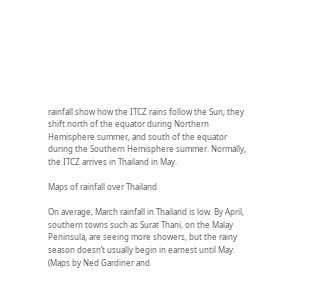rainfall show how the ITCZ rains follow the Sun; they shift north of the equator during Northern Hemisphere summer, and south of the equator during the Southern Hemisphere summer. Normally, the ITCZ arrives in Thailand in May.

Maps of rainfall over Thailand

On average, March rainfall in Thailand is low. By April, southern towns such as Surat Thani, on the Malay Peninsula, are seeing more showers, but the rainy season doesn’t usually begin in earnest until May. (Maps by Ned Gardiner and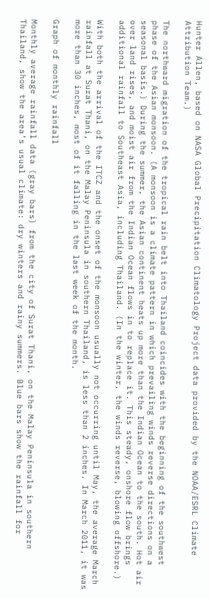Hunter Allen, based on NASA Global Precipitation Climatology Project data provided by the NOAA/ESRL Climate Attribution Team.)

The northward migration of the tropical rain belt into Thailand coincides with the beginning of the southwest phase of the Asian monsoon. (A monsoon is a climate pattern in which prevailing winds reverse directions on a seasonal basis.) During the summer, the Asian continent heats up more than the Indian Ocean to the south. Hot air over land rises, and moist air from the Indian Ocean flows in to replace it. This steady, onshore flow brings additional rainfall to Southeast Asia, including Thailand. (In the winter, the winds reverse, blowing offshore.)

With both the arrival of the ITCZ and the onset of the monsoon usually not occurring until May, the average March rainfall at Surat Thani, on the Malay Peninsula in southern Thailand, is less than 2 inches. In March 2011, it was more than 30 inches, most of it falling in the last week of the month.

Graph of monthly rainfall

Monthly average rainfall data (gray bars) from the city of Surat Thani, on the Malay Peninsula in southern Thailand, show the area’s usual climate: dry winters and rainy summers. Blue bars show the rainfall for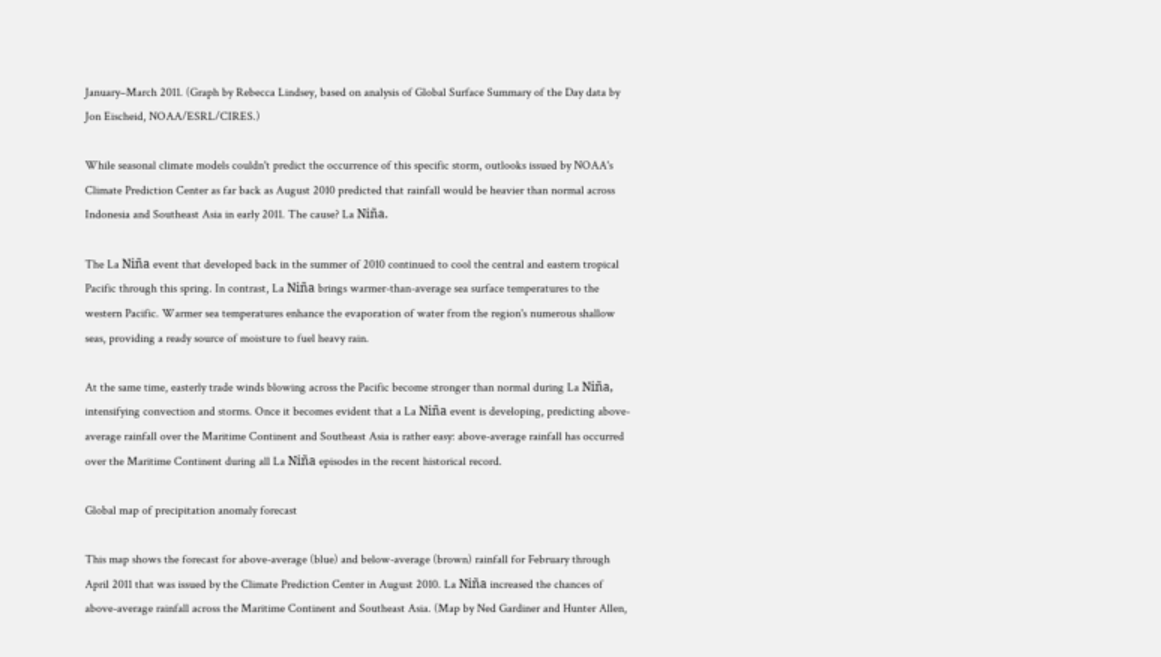January–March 2011. (Graph by Rebecca Lindsey, based on analysis of Global Surface Summary of the Day data by Jon Eischeid, NOAA/ESRL/CIRES.)

While seasonal climate models couldn't predict the occurrence of this specific storm, outlooks issued by NOAA's Climate Prediction Center as far back as August 2010 predicted that rainfall would be heavier than normal across Indonesia and Southeast Asia in early 2011. The cause? La Niña.

The La Niña event that developed back in the summer of 2010 continued to cool the central and eastern tropical Pacific through this spring. In contrast, La Niña brings warmer-than-average sea surface temperatures to the western Pacific. Warmer sea temperatures enhance the evaporation of water from the region's numerous shallow seas, providing a ready source of moisture to fuel heavy rain.

At the same time, easterly trade winds blowing across the Pacific become stronger than normal during La Niña, intensifying convection and storms. Once it becomes evident that a La Niña event is developing, predicting above-average rainfall over the Maritime Continent and Southeast Asia is rather easy: above-average rainfall has occurred over the Maritime Continent during all La Niña episodes in the recent historical record.

Global map of precipitation anomaly forecast

This map shows the forecast for above-average (blue) and below-average (brown) rainfall for February through April 2011 that was issued by the Climate Prediction Center in August 2010. La Niña increased the chances of above-average rainfall across the Maritime Continent and Southeast Asia. (Map by Ned Gardiner and Hunter Allen,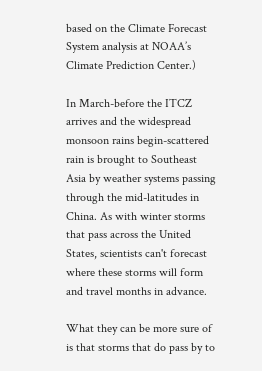based on the Climate Forecast System analysis at NOAA’s Climate Prediction Center.)

In March-before the ITCZ arrives and the widespread monsoon rains begin-scattered rain is brought to Southeast Asia by weather systems passing through the mid-latitudes in China. As with winter storms that pass across the United States, scientists can't forecast where these storms will form and travel months in advance.

What they can be more sure of is that storms that do pass by to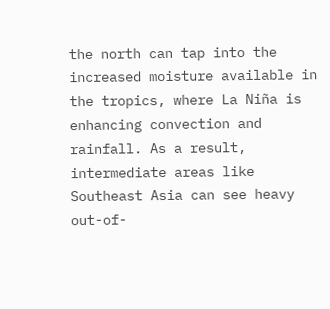the north can tap into the increased moisture available in the tropics, where La Niña is enhancing convection and rainfall. As a result, intermediate areas like Southeast Asia can see heavy out-of-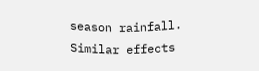season rainfall. Similar effects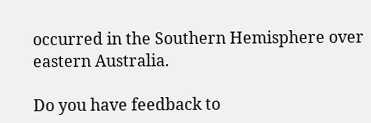occurred in the Southern Hemisphere over eastern Australia.

Do you have feedback to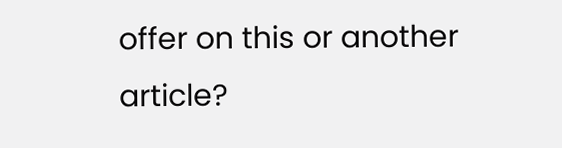offer on this or another article?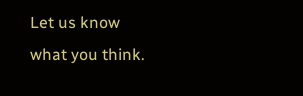Let us know what you think.